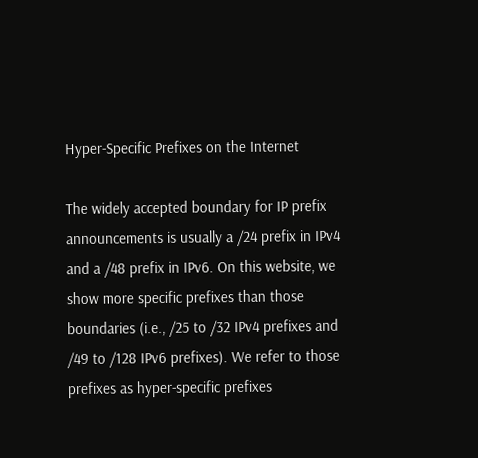Hyper-Specific Prefixes on the Internet

The widely accepted boundary for IP prefix announcements is usually a /24 prefix in IPv4 and a /48 prefix in IPv6. On this website, we show more specific prefixes than those boundaries (i.e., /25 to /32 IPv4 prefixes and /49 to /128 IPv6 prefixes). We refer to those prefixes as hyper-specific prefixes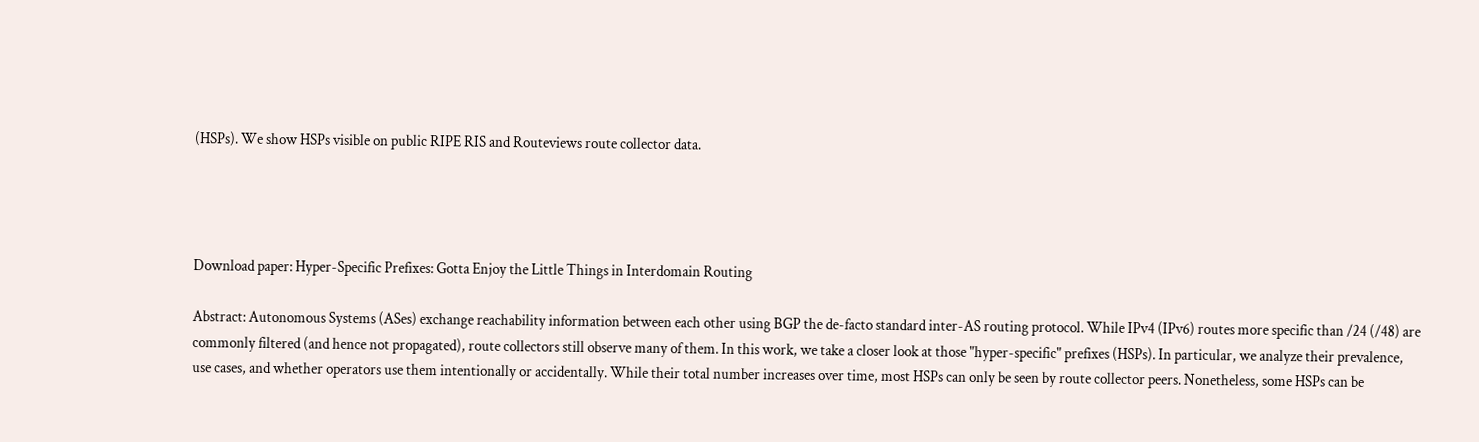(HSPs). We show HSPs visible on public RIPE RIS and Routeviews route collector data.




Download paper: Hyper-Specific Prefixes: Gotta Enjoy the Little Things in Interdomain Routing

Abstract: Autonomous Systems (ASes) exchange reachability information between each other using BGP the de-facto standard inter-AS routing protocol. While IPv4 (IPv6) routes more specific than /24 (/48) are commonly filtered (and hence not propagated), route collectors still observe many of them. In this work, we take a closer look at those "hyper-specific" prefixes (HSPs). In particular, we analyze their prevalence, use cases, and whether operators use them intentionally or accidentally. While their total number increases over time, most HSPs can only be seen by route collector peers. Nonetheless, some HSPs can be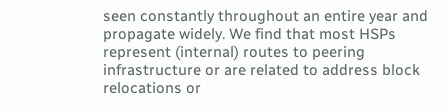seen constantly throughout an entire year and propagate widely. We find that most HSPs represent (internal) routes to peering infrastructure or are related to address block relocations or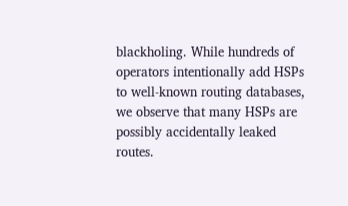blackholing. While hundreds of operators intentionally add HSPs to well-known routing databases, we observe that many HSPs are possibly accidentally leaked routes.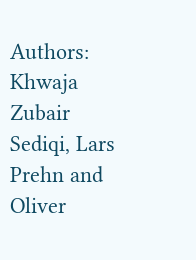Authors: Khwaja Zubair Sediqi, Lars Prehn and Oliver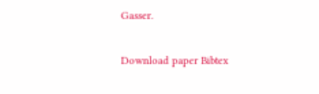Gasser.

Download paper Bibtex